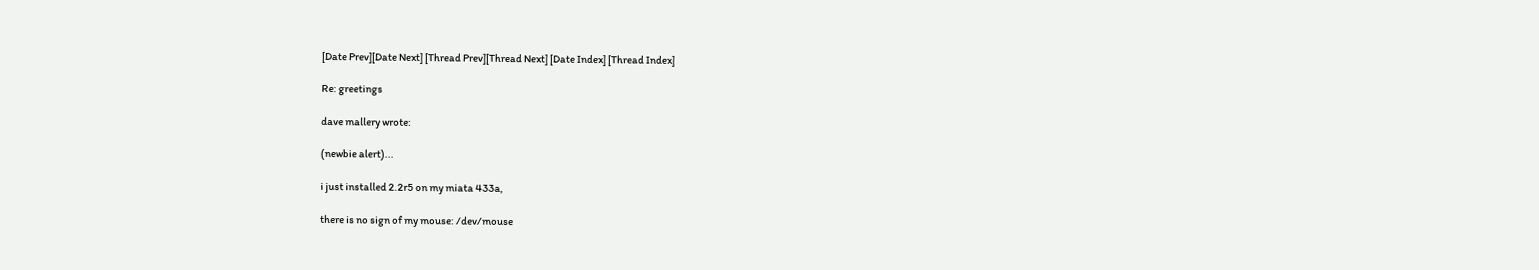[Date Prev][Date Next] [Thread Prev][Thread Next] [Date Index] [Thread Index]

Re: greetings

dave mallery wrote:

(newbie alert)...

i just installed 2.2r5 on my miata 433a,

there is no sign of my mouse: /dev/mouse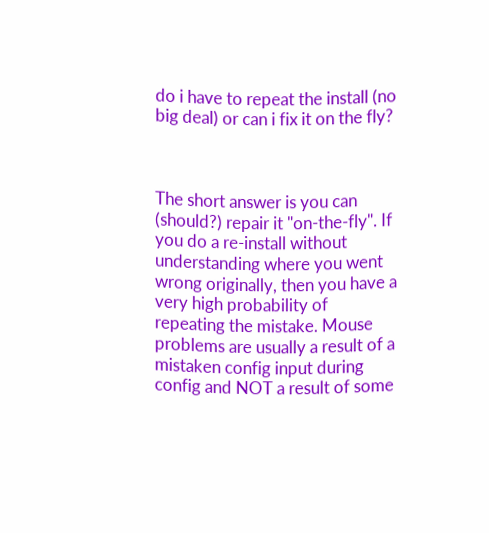do i have to repeat the install (no big deal) or can i fix it on the fly?



The short answer is you can (should?) repair it "on-the-fly". If you do a re-install without understanding where you went wrong originally, then you have a very high probability of repeating the mistake. Mouse problems are usually a result of a mistaken config input during config and NOT a result of some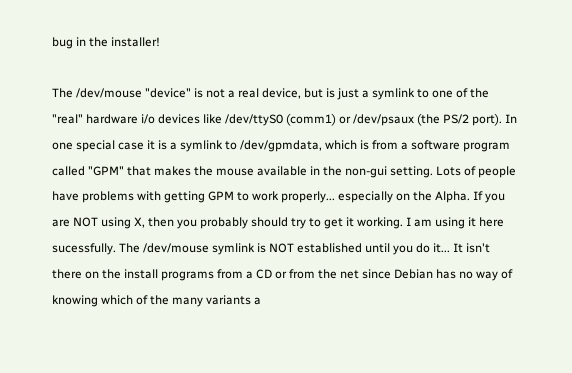bug in the installer!

The /dev/mouse "device" is not a real device, but is just a symlink to one of the "real" hardware i/o devices like /dev/ttyS0 (comm1) or /dev/psaux (the PS/2 port). In one special case it is a symlink to /dev/gpmdata, which is from a software program called "GPM" that makes the mouse available in the non-gui setting. Lots of people have problems with getting GPM to work properly... especially on the Alpha. If you are NOT using X, then you probably should try to get it working. I am using it here sucessfully. The /dev/mouse symlink is NOT established until you do it... It isn't there on the install programs from a CD or from the net since Debian has no way of knowing which of the many variants a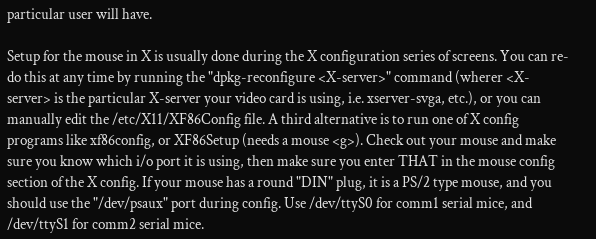particular user will have.

Setup for the mouse in X is usually done during the X configuration series of screens. You can re-do this at any time by running the "dpkg-reconfigure <X-server>" command (wherer <X-server> is the particular X-server your video card is using, i.e. xserver-svga, etc.), or you can manually edit the /etc/X11/XF86Config file. A third alternative is to run one of X config programs like xf86config, or XF86Setup (needs a mouse <g>). Check out your mouse and make sure you know which i/o port it is using, then make sure you enter THAT in the mouse config section of the X config. If your mouse has a round "DIN" plug, it is a PS/2 type mouse, and you should use the "/dev/psaux" port during config. Use /dev/ttyS0 for comm1 serial mice, and /dev/ttyS1 for comm2 serial mice.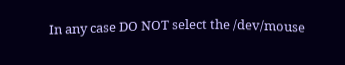In any case DO NOT select the /dev/mouse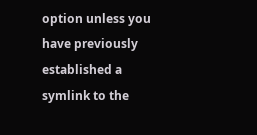option unless you have previously established a symlink to the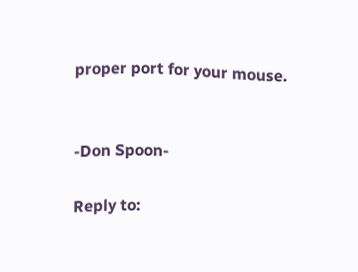proper port for your mouse.


-Don Spoon-

Reply to: